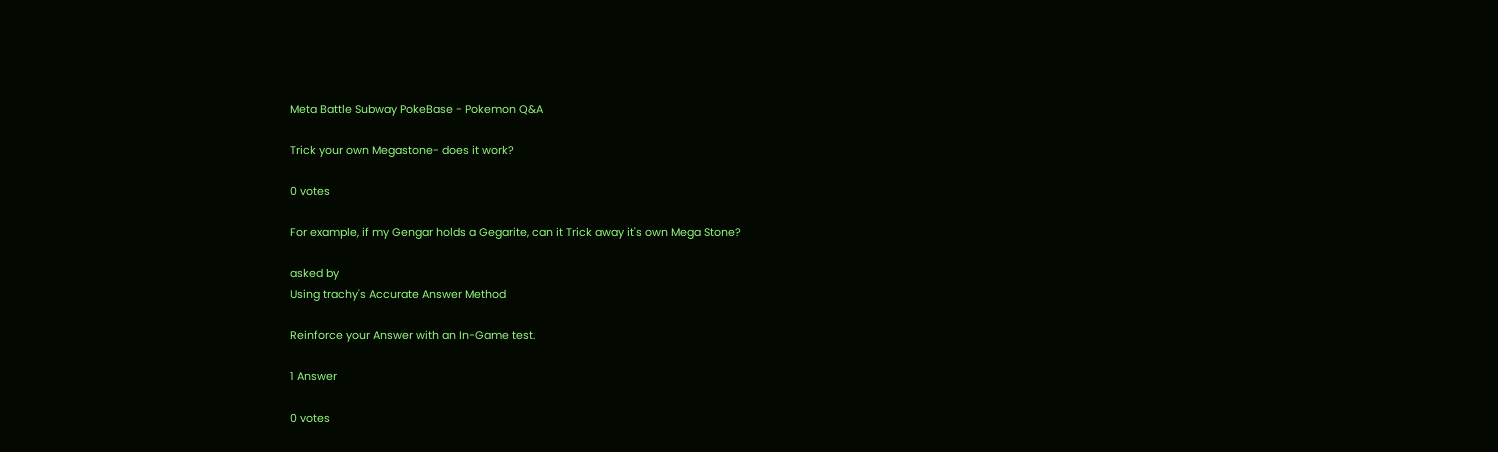Meta Battle Subway PokeBase - Pokemon Q&A

Trick your own Megastone- does it work?

0 votes

For example, if my Gengar holds a Gegarite, can it Trick away it's own Mega Stone?

asked by
Using trachy's Accurate Answer Method

Reinforce your Answer with an In-Game test.

1 Answer

0 votes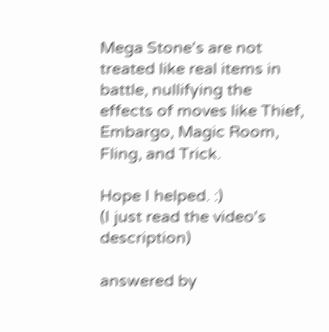Mega Stone's are not treated like real items in battle, nullifying the effects of moves like Thief, Embargo, Magic Room, Fling, and Trick.

Hope I helped. :)
(I just read the video's description)

answered by